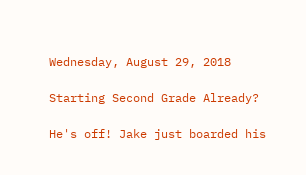Wednesday, August 29, 2018

Starting Second Grade Already?

He's off! Jake just boarded his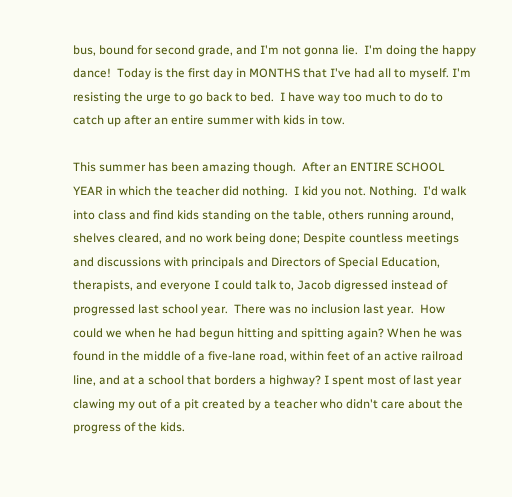bus, bound for second grade, and I'm not gonna lie.  I'm doing the happy dance!  Today is the first day in MONTHS that I've had all to myself. I'm resisting the urge to go back to bed.  I have way too much to do to catch up after an entire summer with kids in tow.

This summer has been amazing though.  After an ENTIRE SCHOOL YEAR in which the teacher did nothing.  I kid you not. Nothing.  I'd walk into class and find kids standing on the table, others running around, shelves cleared, and no work being done; Despite countless meetings and discussions with principals and Directors of Special Education, therapists, and everyone I could talk to, Jacob digressed instead of progressed last school year.  There was no inclusion last year.  How could we when he had begun hitting and spitting again? When he was found in the middle of a five-lane road, within feet of an active railroad line, and at a school that borders a highway? I spent most of last year clawing my out of a pit created by a teacher who didn't care about the progress of the kids.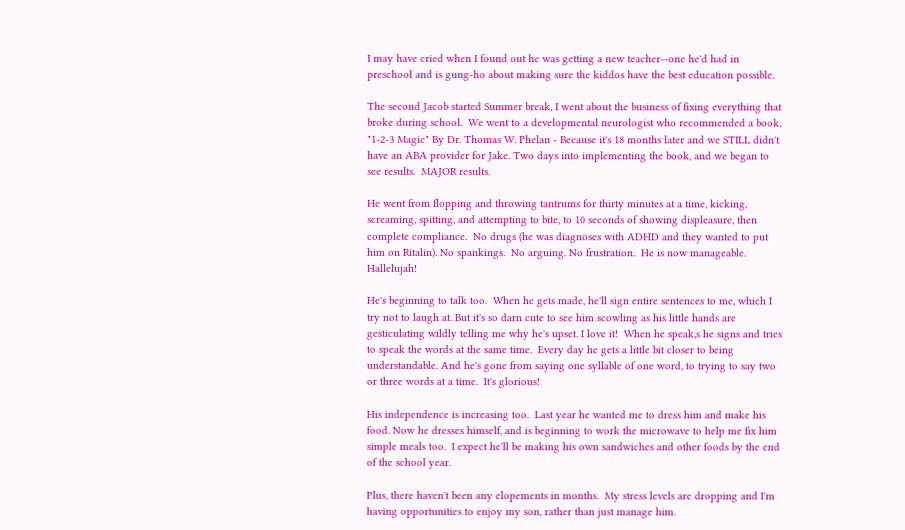I may have cried when I found out he was getting a new teacher--one he'd had in preschool and is gung-ho about making sure the kiddos have the best education possible.

The second Jacob started Summer break, I went about the business of fixing everything that broke during school.  We went to a developmental neurologist who recommended a book, "1-2-3 Magic" By Dr. Thomas W. Phelan - Because it's 18 months later and we STILL didn't have an ABA provider for Jake. Two days into implementing the book, and we began to see results.  MAJOR results.

He went from flopping and throwing tantrums for thirty minutes at a time, kicking, screaming, spitting, and attempting to bite, to 10 seconds of showing displeasure, then complete compliance.  No drugs (he was diagnoses with ADHD and they wanted to put him on Ritalin). No spankings.  No arguing. No frustration.  He is now manageable. Hallelujah!

He's beginning to talk too.  When he gets made, he'll sign entire sentences to me, which I try not to laugh at. But it's so darn cute to see him scowling as his little hands are gesticulating wildly telling me why he's upset. I love it!  When he speak,s he signs and tries to speak the words at the same time.  Every day he gets a little bit closer to being understandable. And he's gone from saying one syllable of one word, to trying to say two or three words at a time.  It's glorious!

His independence is increasing too.  Last year he wanted me to dress him and make his food. Now he dresses himself, and is beginning to work the microwave to help me fix him simple meals too.  I expect he'll be making his own sandwiches and other foods by the end of the school year.

Plus, there haven't been any elopements in months.  My stress levels are dropping and I'm having opportunities to enjoy my son, rather than just manage him.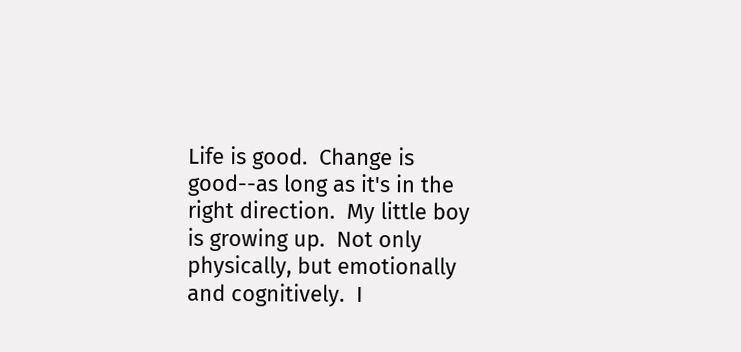Life is good.  Change is good--as long as it's in the right direction.  My little boy is growing up.  Not only physically, but emotionally and cognitively.  I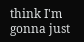think I'm gonna just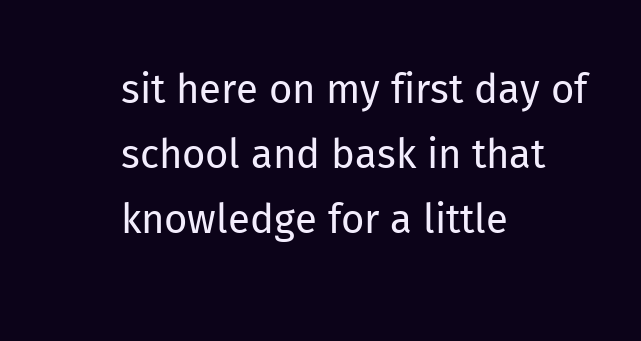sit here on my first day of school and bask in that knowledge for a little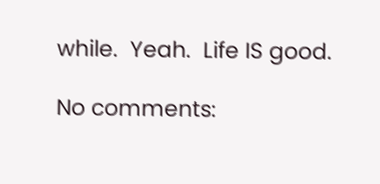while.  Yeah.  Life IS good.

No comments: